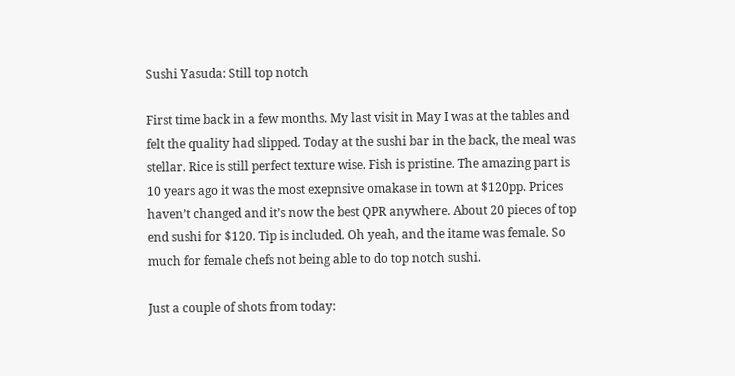Sushi Yasuda: Still top notch

First time back in a few months. My last visit in May I was at the tables and felt the quality had slipped. Today at the sushi bar in the back, the meal was stellar. Rice is still perfect texture wise. Fish is pristine. The amazing part is 10 years ago it was the most exepnsive omakase in town at $120pp. Prices haven’t changed and it’s now the best QPR anywhere. About 20 pieces of top end sushi for $120. Tip is included. Oh yeah, and the itame was female. So much for female chefs not being able to do top notch sushi.

Just a couple of shots from today: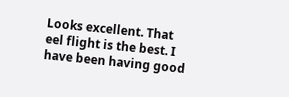Looks excellent. That eel flight is the best. I have been having good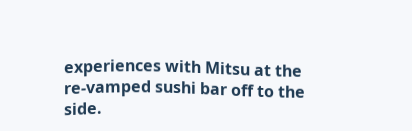experiences with Mitsu at the re-vamped sushi bar off to the side.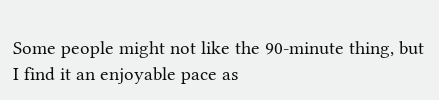Some people might not like the 90-minute thing, but I find it an enjoyable pace as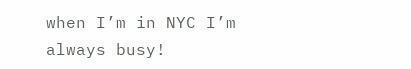when I’m in NYC I’m always busy!